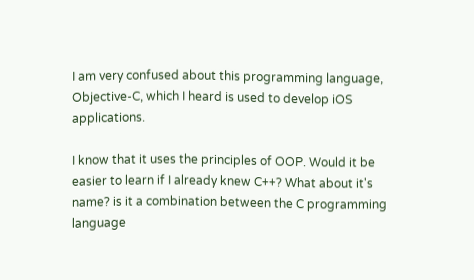I am very confused about this programming language, Objective-C, which I heard is used to develop iOS applications.

I know that it uses the principles of OOP. Would it be easier to learn if I already knew C++? What about it's name? is it a combination between the C programming language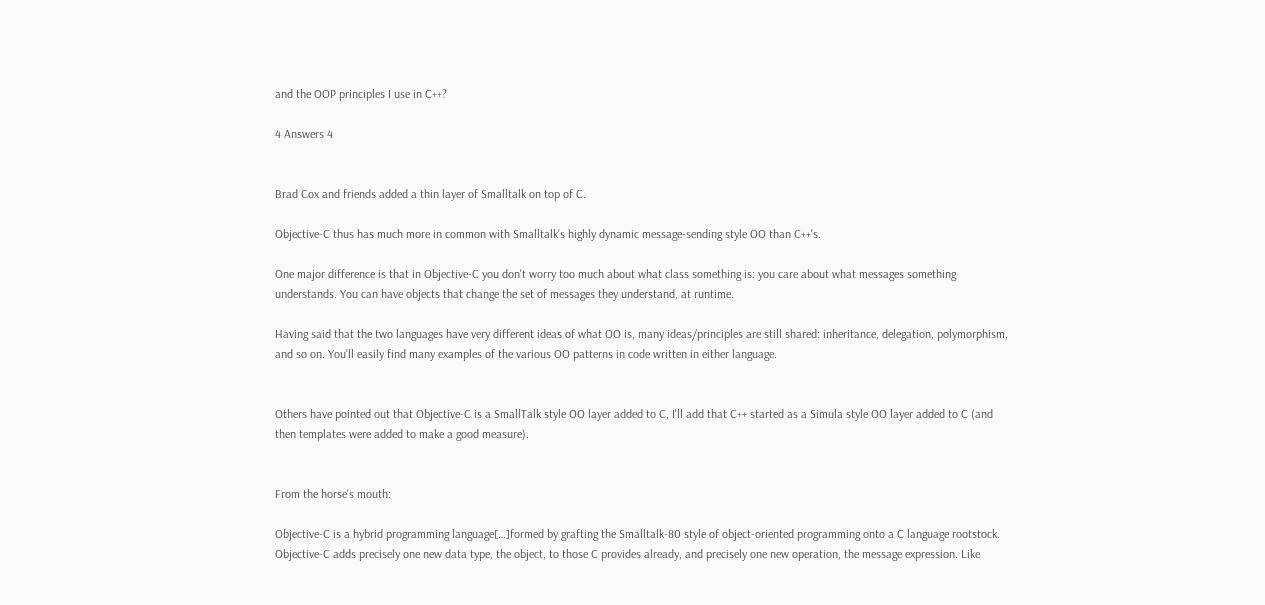and the OOP principles I use in C++?

4 Answers 4


Brad Cox and friends added a thin layer of Smalltalk on top of C.

Objective-C thus has much more in common with Smalltalk's highly dynamic message-sending style OO than C++'s.

One major difference is that in Objective-C you don't worry too much about what class something is: you care about what messages something understands. You can have objects that change the set of messages they understand, at runtime.

Having said that the two languages have very different ideas of what OO is, many ideas/principles are still shared: inheritance, delegation, polymorphism, and so on. You'll easily find many examples of the various OO patterns in code written in either language.


Others have pointed out that Objective-C is a SmallTalk style OO layer added to C, I'll add that C++ started as a Simula style OO layer added to C (and then templates were added to make a good measure).


From the horse's mouth:

Objective-C is a hybrid programming language[…]formed by grafting the Smalltalk-80 style of object-oriented programming onto a C language rootstock. Objective-C adds precisely one new data type, the object, to those C provides already, and precisely one new operation, the message expression. Like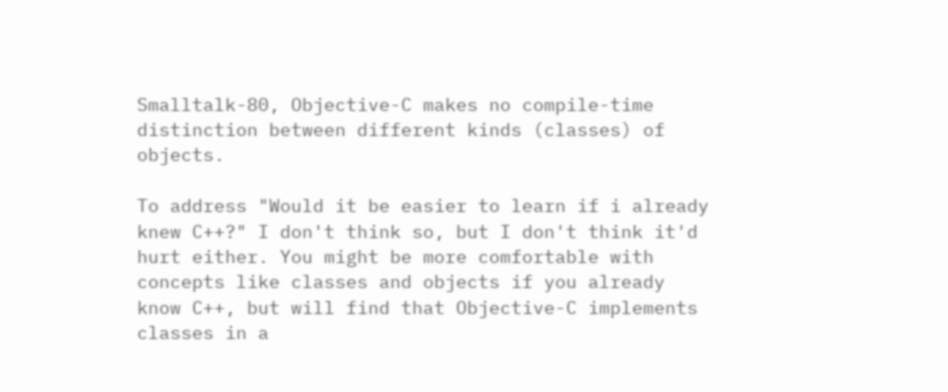Smalltalk-80, Objective-C makes no compile-time distinction between different kinds (classes) of objects.

To address "Would it be easier to learn if i already knew C++?" I don't think so, but I don't think it'd hurt either. You might be more comfortable with concepts like classes and objects if you already know C++, but will find that Objective-C implements classes in a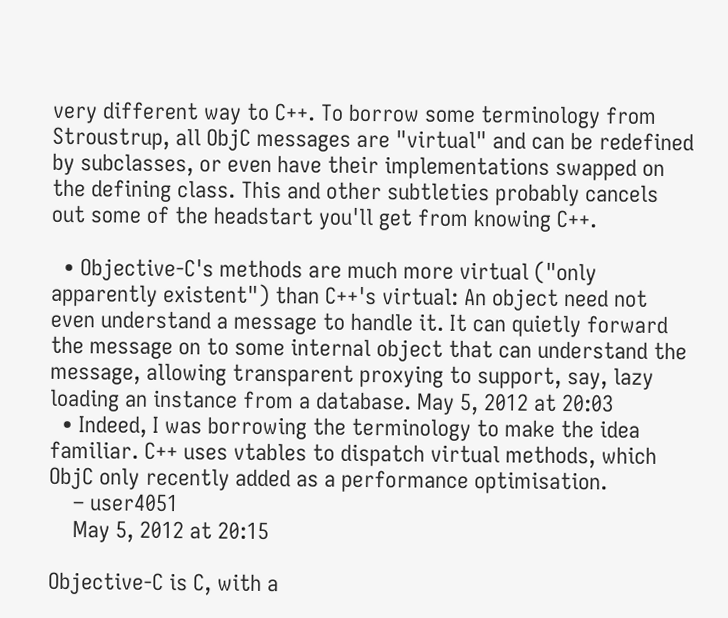very different way to C++. To borrow some terminology from Stroustrup, all ObjC messages are "virtual" and can be redefined by subclasses, or even have their implementations swapped on the defining class. This and other subtleties probably cancels out some of the headstart you'll get from knowing C++.

  • Objective-C's methods are much more virtual ("only apparently existent") than C++'s virtual: An object need not even understand a message to handle it. It can quietly forward the message on to some internal object that can understand the message, allowing transparent proxying to support, say, lazy loading an instance from a database. May 5, 2012 at 20:03
  • Indeed, I was borrowing the terminology to make the idea familiar. C++ uses vtables to dispatch virtual methods, which ObjC only recently added as a performance optimisation.
    – user4051
    May 5, 2012 at 20:15

Objective-C is C, with a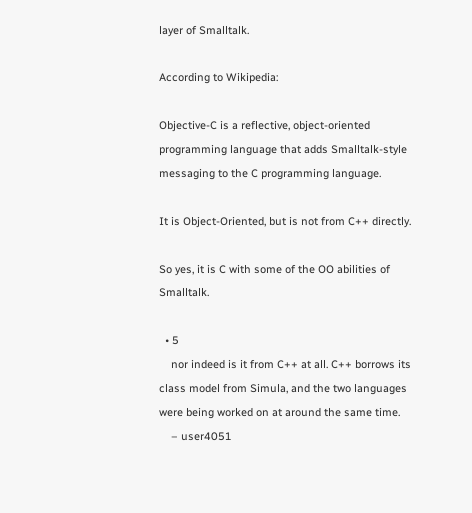layer of Smalltalk.

According to Wikipedia:

Objective-C is a reflective, object-oriented programming language that adds Smalltalk-style messaging to the C programming language.

It is Object-Oriented, but is not from C++ directly.

So yes, it is C with some of the OO abilities of Smalltalk.

  • 5
    nor indeed is it from C++ at all. C++ borrows its class model from Simula, and the two languages were being worked on at around the same time.
    – user4051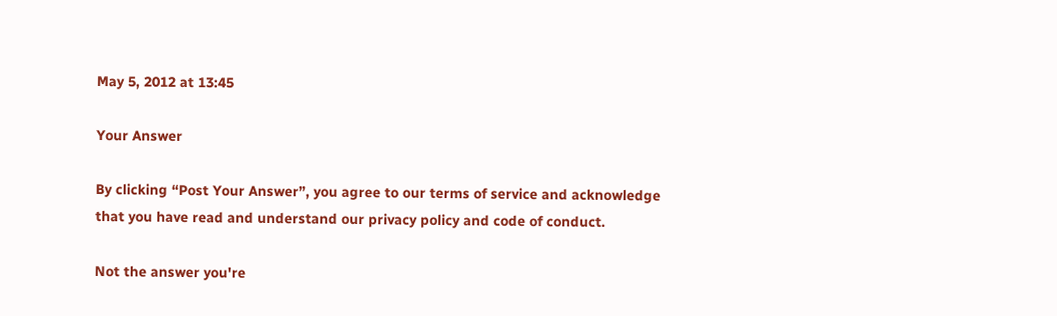May 5, 2012 at 13:45

Your Answer

By clicking “Post Your Answer”, you agree to our terms of service and acknowledge that you have read and understand our privacy policy and code of conduct.

Not the answer you're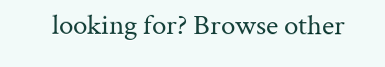looking for? Browse other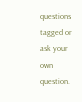questions tagged or ask your own question.